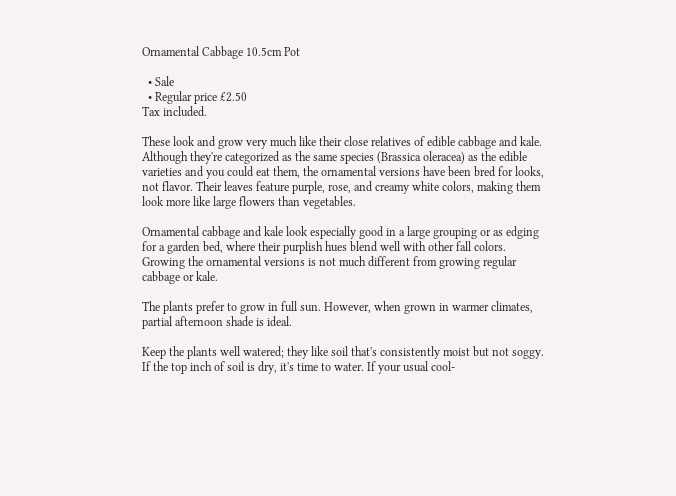Ornamental Cabbage 10.5cm Pot

  • Sale
  • Regular price £2.50
Tax included.

These look and grow very much like their close relatives of edible cabbage and kale. Although they're categorized as the same species (Brassica oleracea) as the edible varieties and you could eat them, the ornamental versions have been bred for looks, not flavor. Their leaves feature purple, rose, and creamy white colors, making them look more like large flowers than vegetables.

Ornamental cabbage and kale look especially good in a large grouping or as edging for a garden bed, where their purplish hues blend well with other fall colors. Growing the ornamental versions is not much different from growing regular cabbage or kale.

The plants prefer to grow in full sun. However, when grown in warmer climates, partial afternoon shade is ideal.

Keep the plants well watered; they like soil that's consistently moist but not soggy. If the top inch of soil is dry, it's time to water. If your usual cool-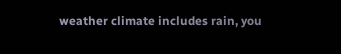weather climate includes rain, you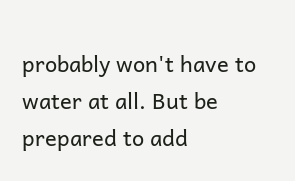probably won't have to water at all. But be prepared to add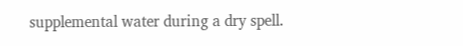supplemental water during a dry spell.